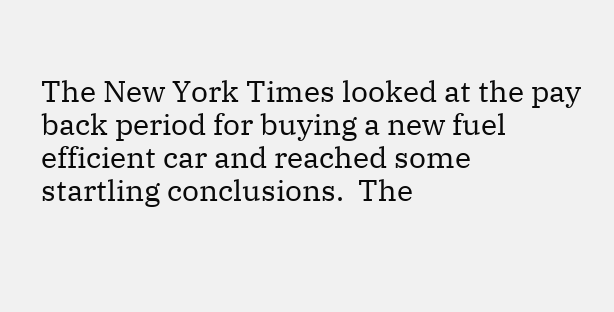The New York Times looked at the pay back period for buying a new fuel efficient car and reached some startling conclusions.  The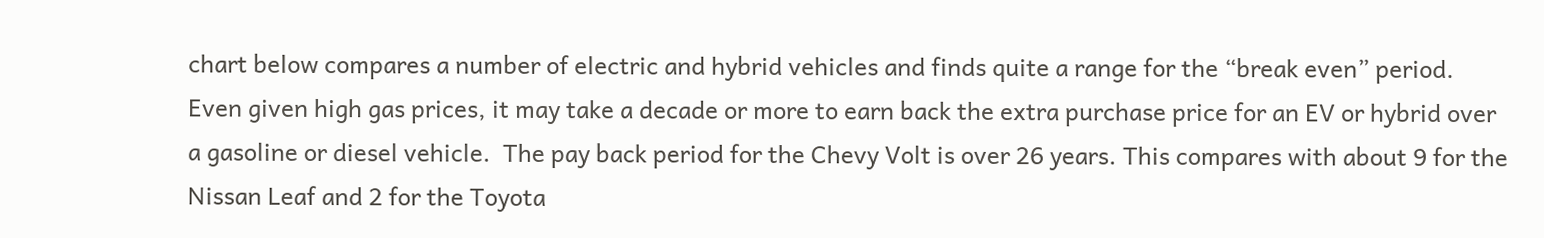chart below compares a number of electric and hybrid vehicles and finds quite a range for the “break even” period. Even given high gas prices, it may take a decade or more to earn back the extra purchase price for an EV or hybrid over a gasoline or diesel vehicle.  The pay back period for the Chevy Volt is over 26 years. This compares with about 9 for the Nissan Leaf and 2 for the Toyota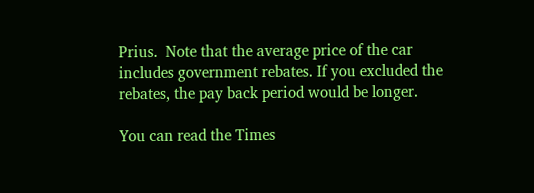Prius.  Note that the average price of the car includes government rebates. If you excluded the rebates, the pay back period would be longer.

You can read the Times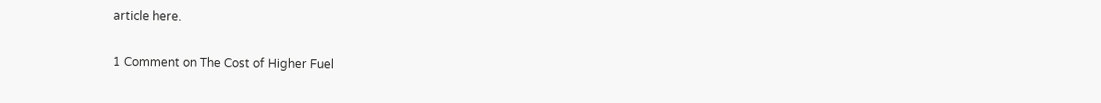article here.

1 Comment on The Cost of Higher Fuel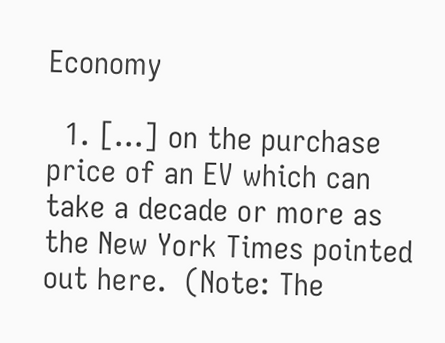Economy

  1. […] on the purchase price of an EV which can take a decade or more as the New York Times pointed out here.  (Note: The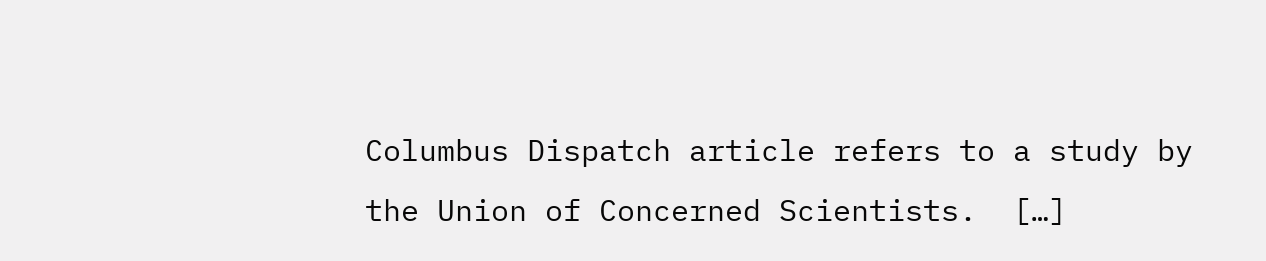Columbus Dispatch article refers to a study by the Union of Concerned Scientists.  […]